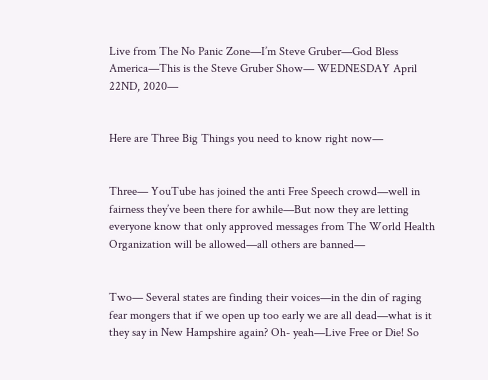Live from The No Panic Zone—I’m Steve Gruber—God Bless America—This is the Steve Gruber Show— WEDNESDAY April 22ND, 2020—


Here are Three Big Things you need to know right now—


Three— YouTube has joined the anti Free Speech crowd—well in fairness they’ve been there for awhile—But now they are letting everyone know that only approved messages from The World Health Organization will be allowed—all others are banned—


Two— Several states are finding their voices—in the din of raging fear mongers that if we open up too early we are all dead—what is it they say in New Hampshire again? Oh- yeah—Live Free or Die! So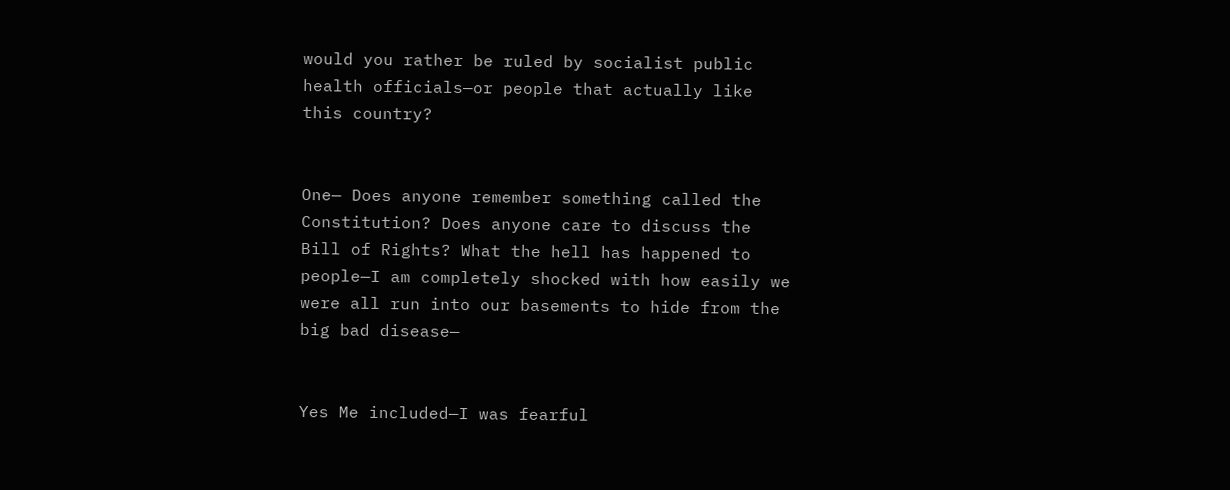would you rather be ruled by socialist public health officials—or people that actually like this country?


One— Does anyone remember something called the Constitution? Does anyone care to discuss the Bill of Rights? What the hell has happened to people—I am completely shocked with how easily we were all run into our basements to hide from the big bad disease—


Yes Me included—I was fearful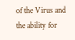of the Virus and the ability for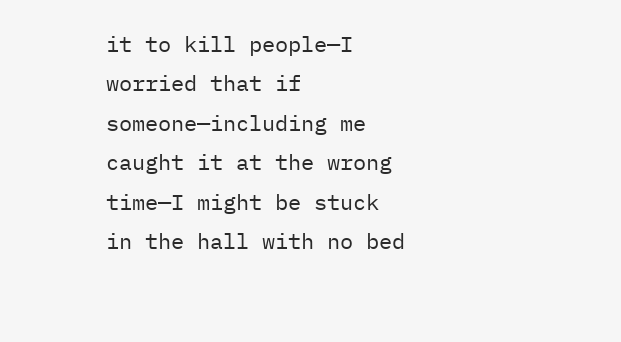it to kill people—I worried that if someone—including me caught it at the wrong time—I might be stuck in the hall with no bed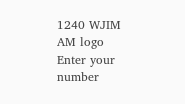1240 WJIM AM logo
Enter your number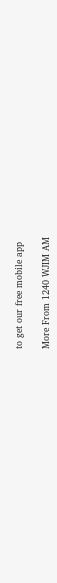to get our free mobile app

More From 1240 WJIM AM